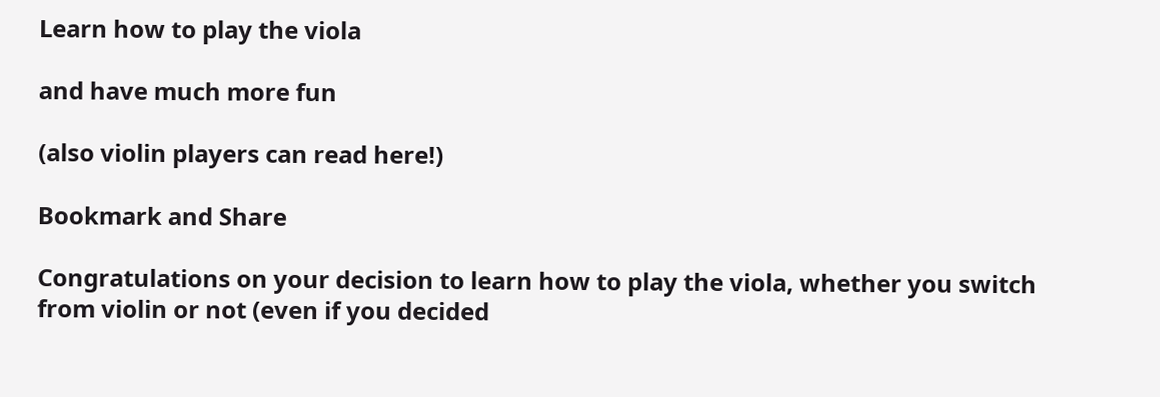Learn how to play the viola

and have much more fun

(also violin players can read here!)

Bookmark and Share

Congratulations on your decision to learn how to play the viola, whether you switch from violin or not (even if you decided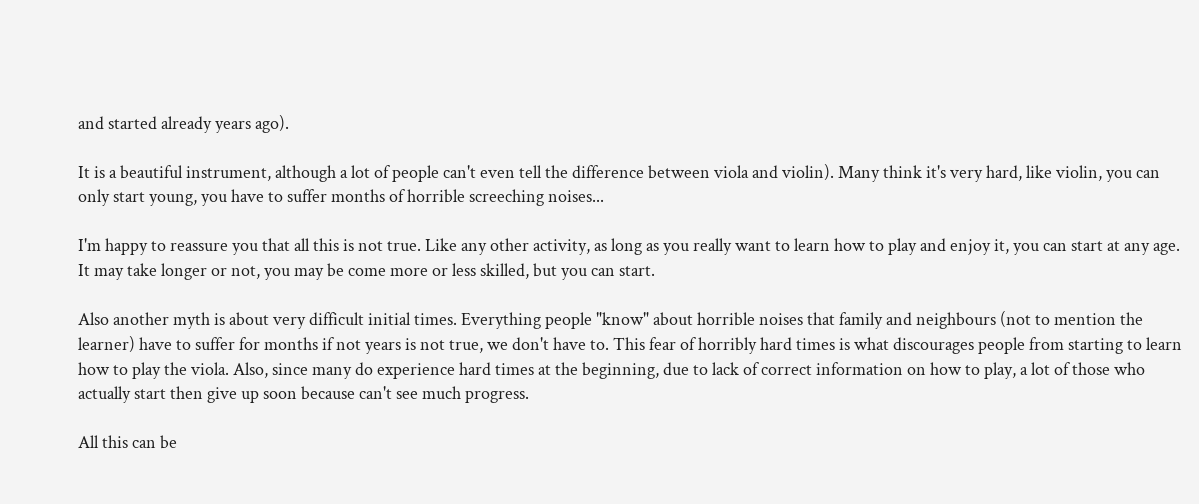and started already years ago).

It is a beautiful instrument, although a lot of people can't even tell the difference between viola and violin). Many think it's very hard, like violin, you can only start young, you have to suffer months of horrible screeching noises...

I'm happy to reassure you that all this is not true. Like any other activity, as long as you really want to learn how to play and enjoy it, you can start at any age. It may take longer or not, you may be come more or less skilled, but you can start.

Also another myth is about very difficult initial times. Everything people "know" about horrible noises that family and neighbours (not to mention the learner) have to suffer for months if not years is not true, we don't have to. This fear of horribly hard times is what discourages people from starting to learn how to play the viola. Also, since many do experience hard times at the beginning, due to lack of correct information on how to play, a lot of those who actually start then give up soon because can't see much progress.

All this can be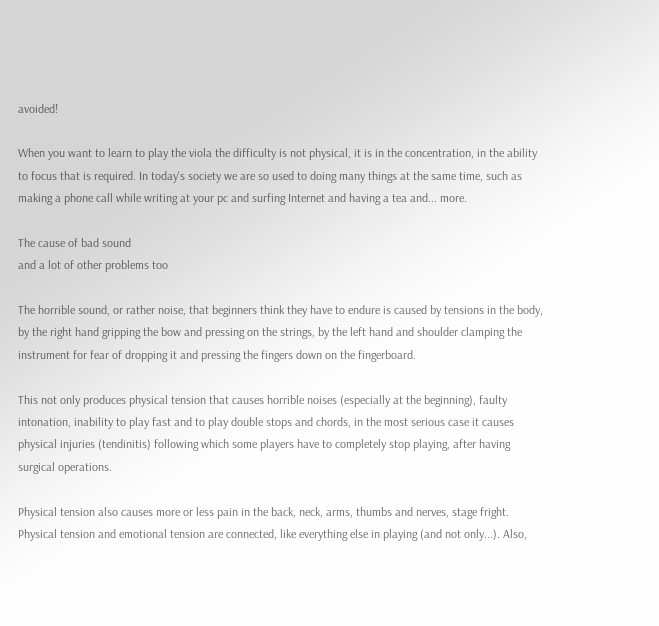avoided!

When you want to learn to play the viola the difficulty is not physical, it is in the concentration, in the ability to focus that is required. In today's society we are so used to doing many things at the same time, such as making a phone call while writing at your pc and surfing Internet and having a tea and... more.

The cause of bad sound
and a lot of other problems too

The horrible sound, or rather noise, that beginners think they have to endure is caused by tensions in the body, by the right hand gripping the bow and pressing on the strings, by the left hand and shoulder clamping the instrument for fear of dropping it and pressing the fingers down on the fingerboard.

This not only produces physical tension that causes horrible noises (especially at the beginning), faulty intonation, inability to play fast and to play double stops and chords, in the most serious case it causes physical injuries (tendinitis) following which some players have to completely stop playing, after having surgical operations.

Physical tension also causes more or less pain in the back, neck, arms, thumbs and nerves, stage fright. Physical tension and emotional tension are connected, like everything else in playing (and not only...). Also,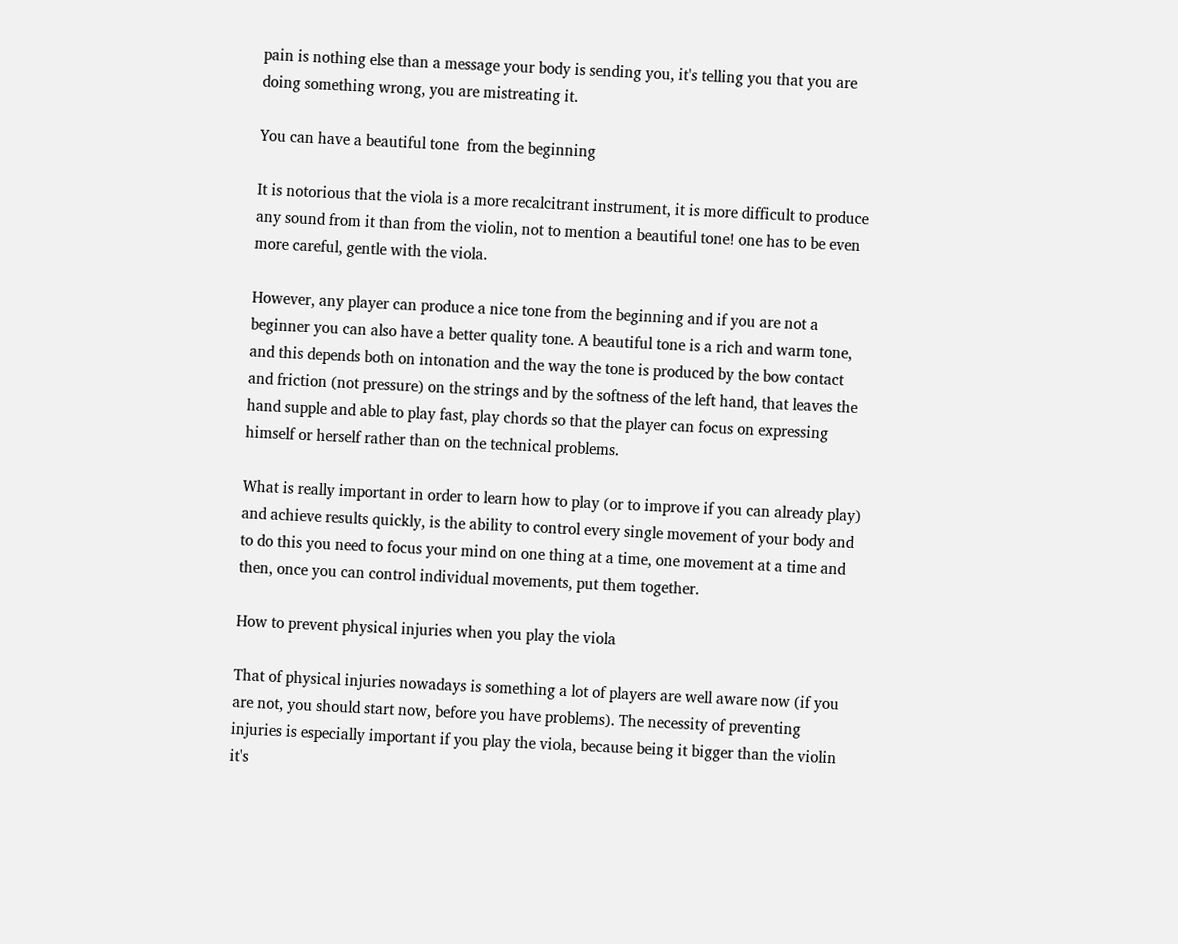pain is nothing else than a message your body is sending you, it's telling you that you are doing something wrong, you are mistreating it.

You can have a beautiful tone  from the beginning

It is notorious that the viola is a more recalcitrant instrument, it is more difficult to produce any sound from it than from the violin, not to mention a beautiful tone! one has to be even more careful, gentle with the viola.

However, any player can produce a nice tone from the beginning and if you are not a beginner you can also have a better quality tone. A beautiful tone is a rich and warm tone, and this depends both on intonation and the way the tone is produced by the bow contact and friction (not pressure) on the strings and by the softness of the left hand, that leaves the hand supple and able to play fast, play chords so that the player can focus on expressing himself or herself rather than on the technical problems.

What is really important in order to learn how to play (or to improve if you can already play) and achieve results quickly, is the ability to control every single movement of your body and to do this you need to focus your mind on one thing at a time, one movement at a time and then, once you can control individual movements, put them together.

How to prevent physical injuries when you play the viola

That of physical injuries nowadays is something a lot of players are well aware now (if you are not, you should start now, before you have problems). The necessity of preventing injuries is especially important if you play the viola, because being it bigger than the violin it's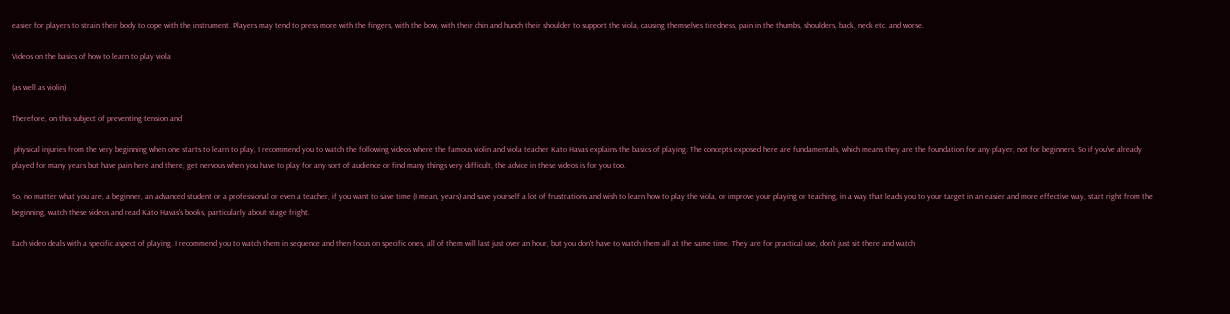easier for players to strain their body to cope with the instrument. Players may tend to press more with the fingers, with the bow, with their chin and hunch their shoulder to support the viola, causing themselves tiredness, pain in the thumbs, shoulders, back, neck etc. and worse.

Videos on the basics of how to learn to play viola

(as well as violin)

Therefore, on this subject of preventing tension and

 physical injuries from the very beginning when one starts to learn to play, I recommend you to watch the following videos where the famous violin and viola teacher Kato Havas explains the basics of playing. The concepts exposed here are fundamentals, which means they are the foundation for any player, not for beginners. So if you've already played for many years but have pain here and there, get nervous when you have to play for any sort of audience or find many things very difficult, the advice in these videos is for you too.

So, no matter what you are, a beginner, an advanced student or a professional or even a teacher, if you want to save time (I mean, years) and save yourself a lot of frustrations and wish to learn how to play the viola, or improve your playing or teaching, in a way that leads you to your target in an easier and more effective way, start right from the beginning, watch these videos and read Kato Havas's books, particularly about stage fright.

Each video deals with a specific aspect of playing. I recommend you to watch them in sequence and then focus on specific ones, all of them will last just over an hour, but you don't have to watch them all at the same time. They are for practical use, don't just sit there and watch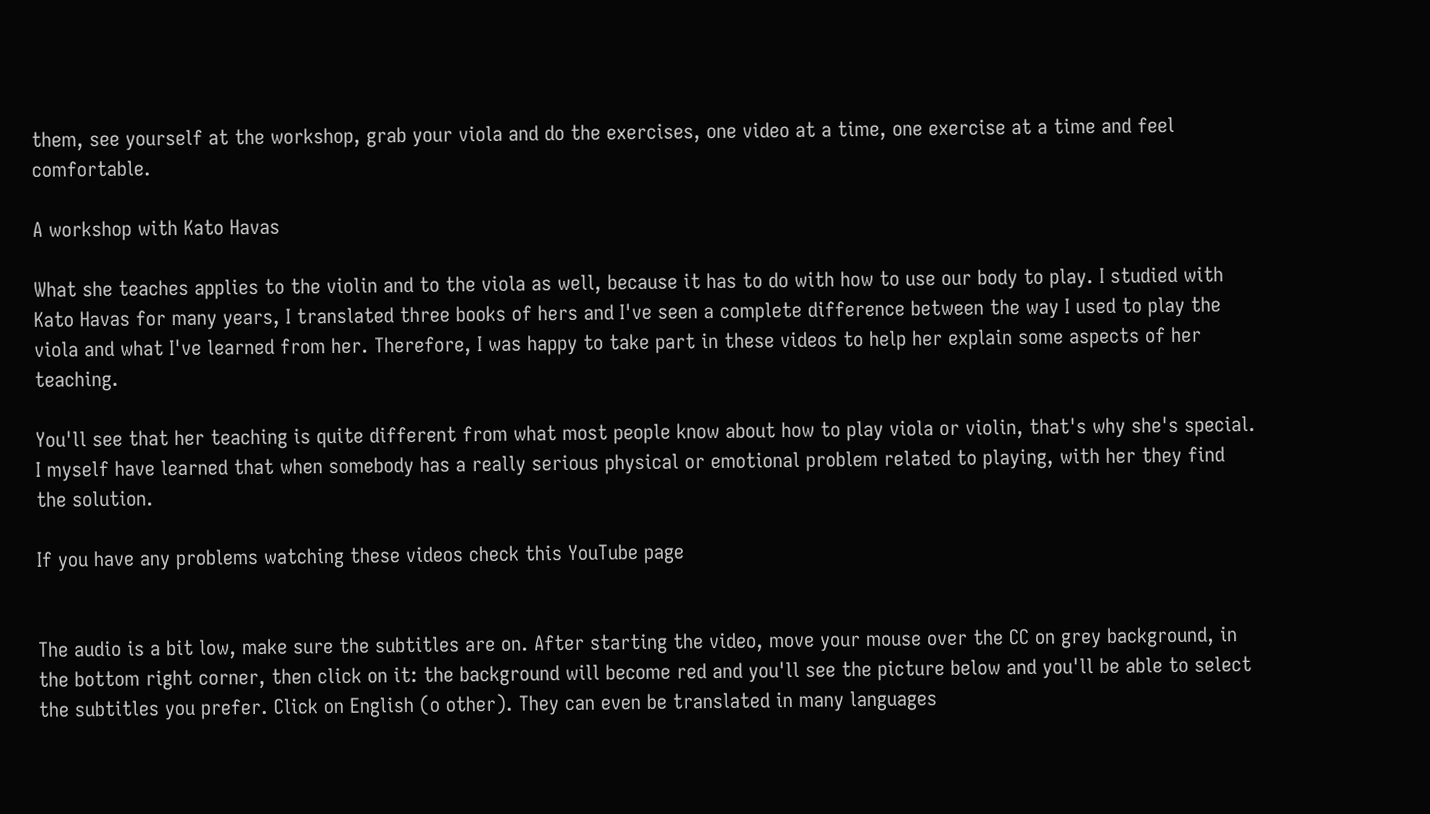them, see yourself at the workshop, grab your viola and do the exercises, one video at a time, one exercise at a time and feel comfortable.

A workshop with Kato Havas

What she teaches applies to the violin and to the viola as well, because it has to do with how to use our body to play. I studied with Kato Havas for many years, I translated three books of hers and I've seen a complete difference between the way I used to play the viola and what I've learned from her. Therefore, I was happy to take part in these videos to help her explain some aspects of her teaching.

You'll see that her teaching is quite different from what most people know about how to play viola or violin, that's why she's special. I myself have learned that when somebody has a really serious physical or emotional problem related to playing, with her they find the solution.

If you have any problems watching these videos check this YouTube page


The audio is a bit low, make sure the subtitles are on. After starting the video, move your mouse over the CC on grey background, in the bottom right corner, then click on it: the background will become red and you'll see the picture below and you'll be able to select the subtitles you prefer. Click on English (o other). They can even be translated in many languages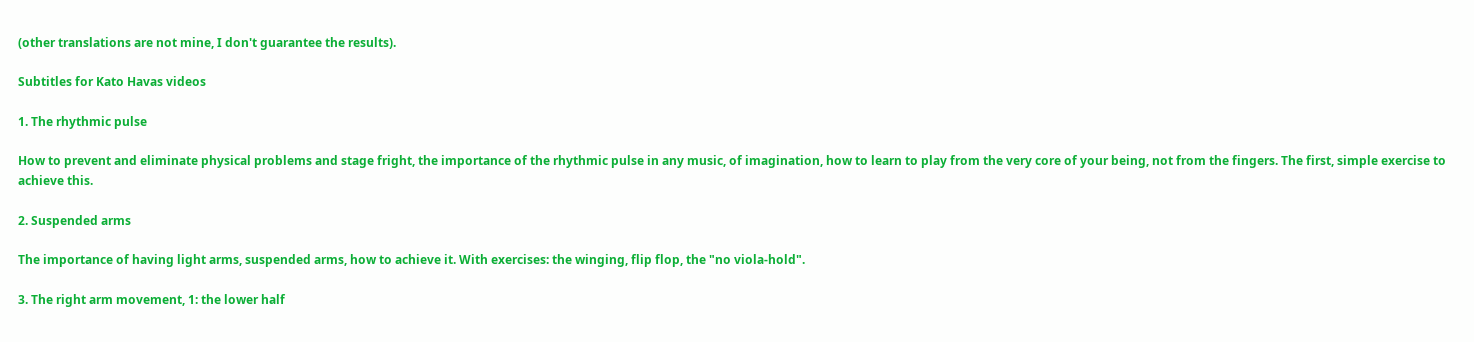(other translations are not mine, I don't guarantee the results).

Subtitles for Kato Havas videos

1. The rhythmic pulse

How to prevent and eliminate physical problems and stage fright, the importance of the rhythmic pulse in any music, of imagination, how to learn to play from the very core of your being, not from the fingers. The first, simple exercise to achieve this.

2. Suspended arms

The importance of having light arms, suspended arms, how to achieve it. With exercises: the winging, flip flop, the "no viola-hold".

3. The right arm movement, 1: the lower half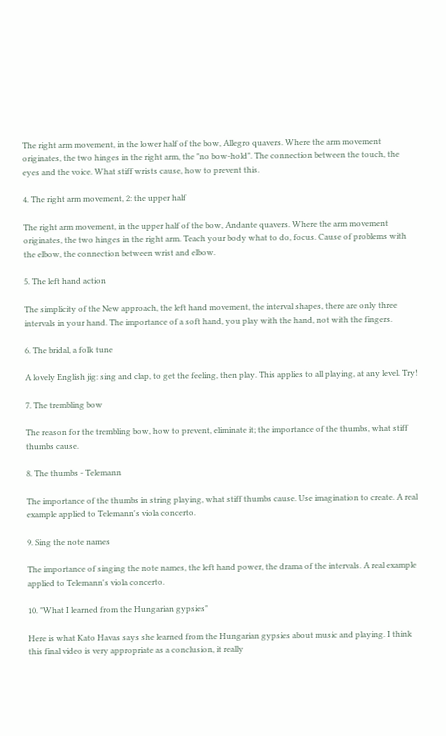The right arm movement, in the lower half of the bow, Allegro quavers. Where the arm movement originates, the two hinges in the right arm, the "no bow-hold". The connection between the touch, the eyes and the voice. What stiff wrists cause, how to prevent this.

4. The right arm movement, 2: the upper half

The right arm movement, in the upper half of the bow, Andante quavers. Where the arm movement originates, the two hinges in the right arm. Teach your body what to do, focus. Cause of problems with the elbow, the connection between wrist and elbow.

5. The left hand action

The simplicity of the New approach, the left hand movement, the interval shapes, there are only three intervals in your hand. The importance of a soft hand, you play with the hand, not with the fingers.

6. The bridal, a folk tune

A lovely English jig: sing and clap, to get the feeling, then play. This applies to all playing, at any level. Try!

7. The trembling bow

The reason for the trembling bow, how to prevent, eliminate it; the importance of the thumbs, what stiff thumbs cause.

8. The thumbs - Telemann

The importance of the thumbs in string playing, what stiff thumbs cause. Use imagination to create. A real example applied to Telemann's viola concerto.

9. Sing the note names

The importance of singing the note names, the left hand power, the drama of the intervals. A real example applied to Telemann's viola concerto.

10. "What I learned from the Hungarian gypsies"

Here is what Kato Havas says she learned from the Hungarian gypsies about music and playing. I think this final video is very appropriate as a conclusion, it really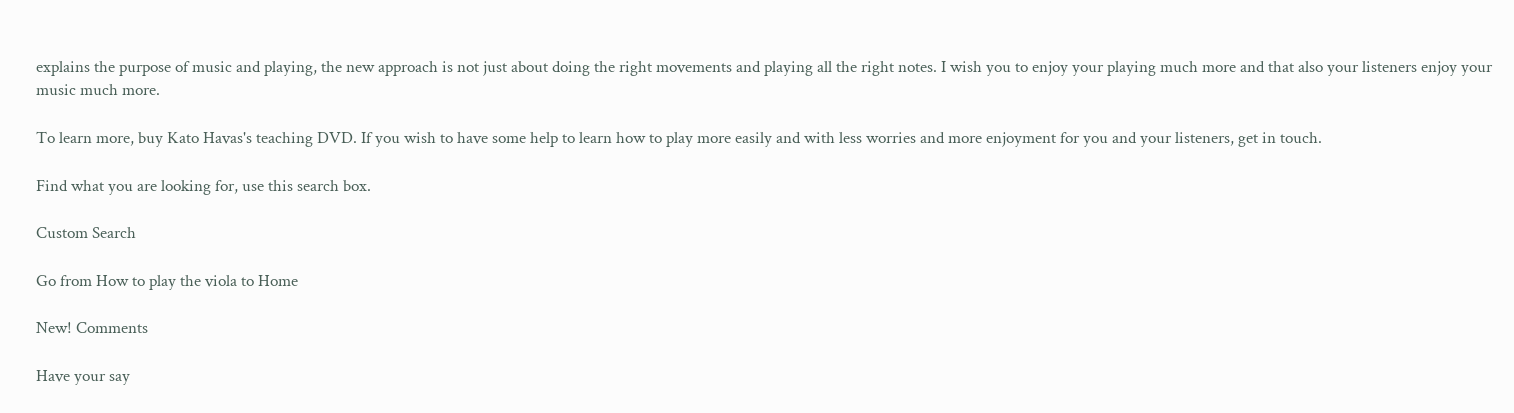explains the purpose of music and playing, the new approach is not just about doing the right movements and playing all the right notes. I wish you to enjoy your playing much more and that also your listeners enjoy your music much more.

To learn more, buy Kato Havas's teaching DVD. If you wish to have some help to learn how to play more easily and with less worries and more enjoyment for you and your listeners, get in touch.

Find what you are looking for, use this search box.

Custom Search

Go from How to play the viola to Home

New! Comments

Have your say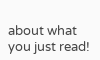about what you just read!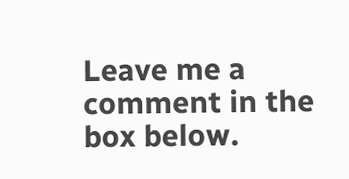Leave me a comment in the box below.